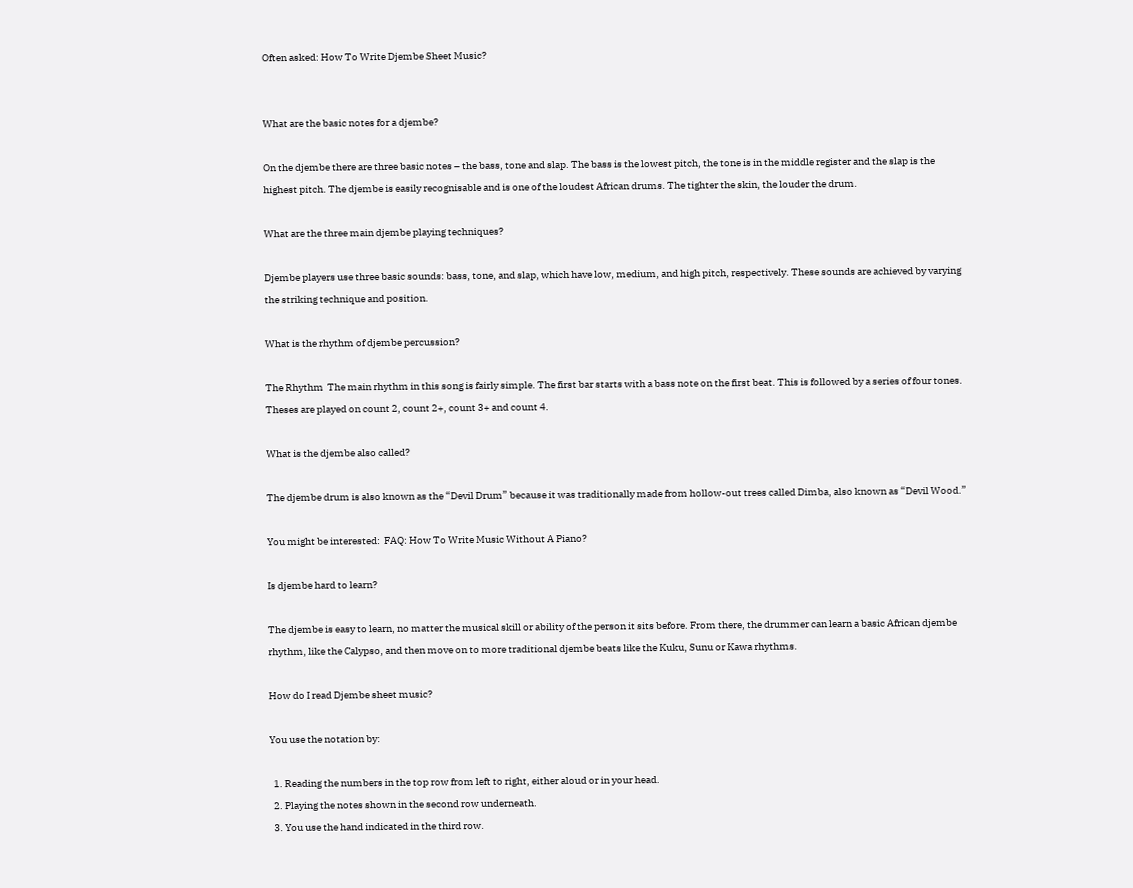Often asked: How To Write Djembe Sheet Music?


What are the basic notes for a djembe?

On the djembe there are three basic notes – the bass, tone and slap. The bass is the lowest pitch, the tone is in the middle register and the slap is the highest pitch. The djembe is easily recognisable and is one of the loudest African drums. The tighter the skin, the louder the drum.

What are the three main djembe playing techniques?

Djembe players use three basic sounds: bass, tone, and slap, which have low, medium, and high pitch, respectively. These sounds are achieved by varying the striking technique and position.

What is the rhythm of djembe percussion?

The Rhythm  The main rhythm in this song is fairly simple. The first bar starts with a bass note on the first beat. This is followed by a series of four tones. Theses are played on count 2, count 2+, count 3+ and count 4.

What is the djembe also called?

The djembe drum is also known as the “Devil Drum” because it was traditionally made from hollow-out trees called Dimba, also known as “Devil Wood.”

You might be interested:  FAQ: How To Write Music Without A Piano?

Is djembe hard to learn?

The djembe is easy to learn, no matter the musical skill or ability of the person it sits before. From there, the drummer can learn a basic African djembe rhythm, like the Calypso, and then move on to more traditional djembe beats like the Kuku, Sunu or Kawa rhythms.

How do I read Djembe sheet music?

You use the notation by:

  1. Reading the numbers in the top row from left to right, either aloud or in your head.
  2. Playing the notes shown in the second row underneath.
  3. You use the hand indicated in the third row.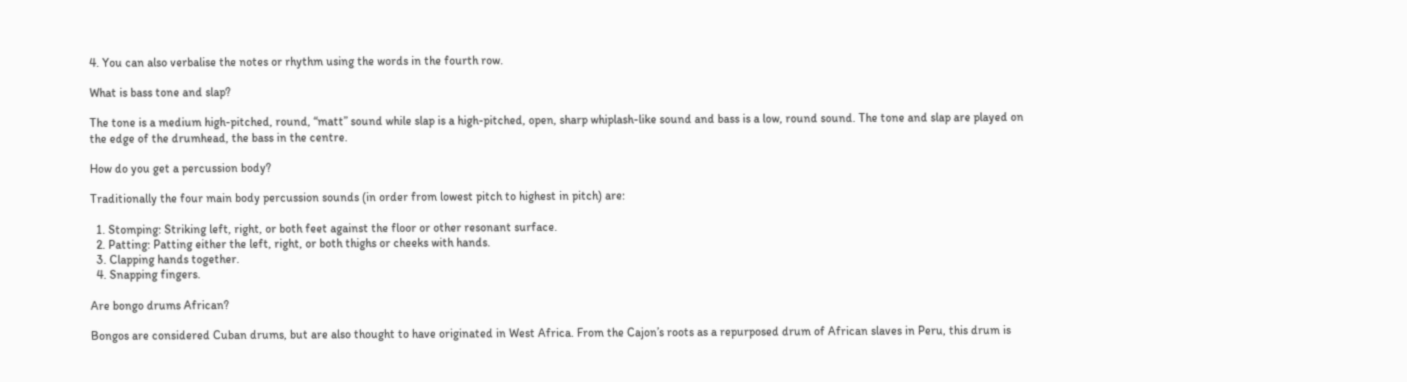4. You can also verbalise the notes or rhythm using the words in the fourth row.

What is bass tone and slap?

The tone is a medium high-pitched, round, “matt” sound while slap is a high-pitched, open, sharp whiplash-like sound and bass is a low, round sound. The tone and slap are played on the edge of the drumhead, the bass in the centre.

How do you get a percussion body?

Traditionally the four main body percussion sounds (in order from lowest pitch to highest in pitch) are:

  1. Stomping: Striking left, right, or both feet against the floor or other resonant surface.
  2. Patting: Patting either the left, right, or both thighs or cheeks with hands.
  3. Clapping hands together.
  4. Snapping fingers.

Are bongo drums African?

Bongos are considered Cuban drums, but are also thought to have originated in West Africa. From the Cajon’s roots as a repurposed drum of African slaves in Peru, this drum is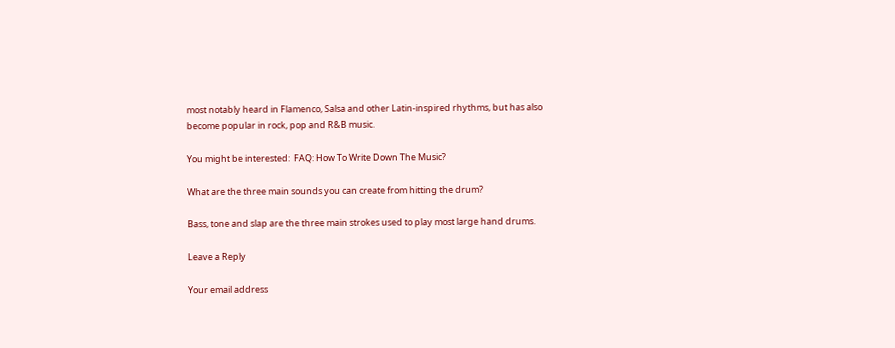most notably heard in Flamenco, Salsa and other Latin-inspired rhythms, but has also become popular in rock, pop and R&B music.

You might be interested:  FAQ: How To Write Down The Music?

What are the three main sounds you can create from hitting the drum?

Bass, tone and slap are the three main strokes used to play most large hand drums.

Leave a Reply

Your email address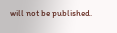will not be published.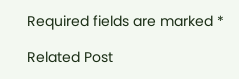Required fields are marked *

Related Post